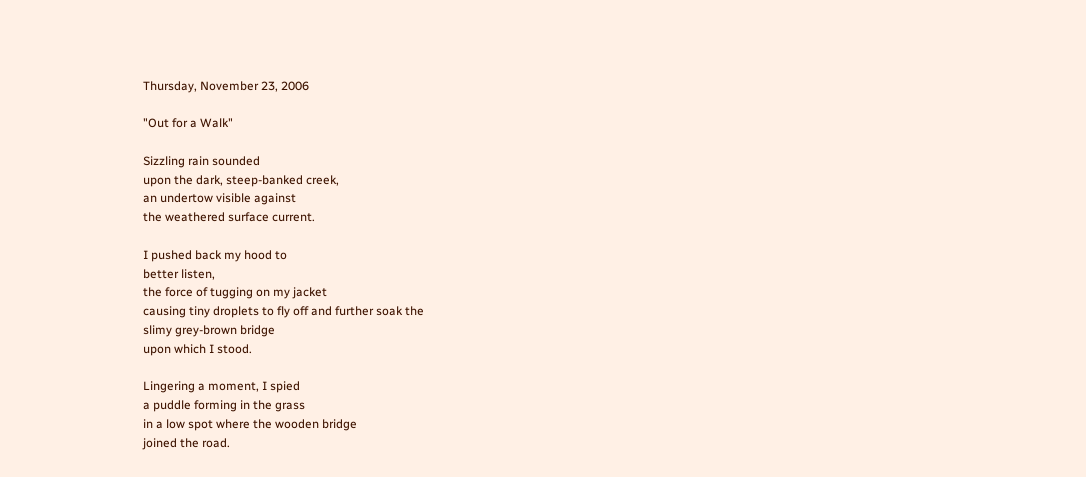Thursday, November 23, 2006

"Out for a Walk"

Sizzling rain sounded
upon the dark, steep-banked creek,
an undertow visible against
the weathered surface current.

I pushed back my hood to
better listen,
the force of tugging on my jacket
causing tiny droplets to fly off and further soak the
slimy grey-brown bridge
upon which I stood.

Lingering a moment, I spied
a puddle forming in the grass
in a low spot where the wooden bridge
joined the road.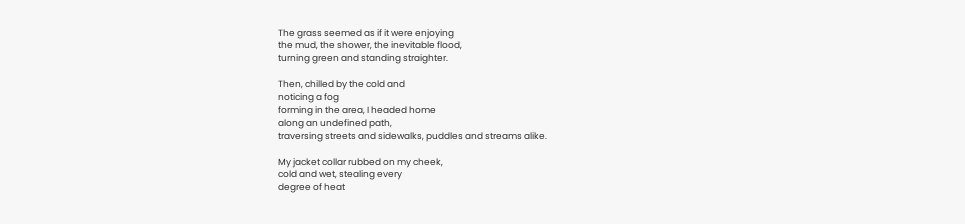The grass seemed as if it were enjoying
the mud, the shower, the inevitable flood,
turning green and standing straighter.

Then, chilled by the cold and
noticing a fog
forming in the area, I headed home
along an undefined path,
traversing streets and sidewalks, puddles and streams alike.

My jacket collar rubbed on my cheek,
cold and wet, stealing every
degree of heat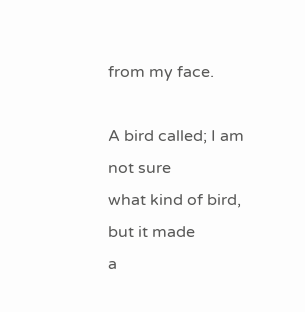from my face.

A bird called; I am not sure
what kind of bird, but it made
a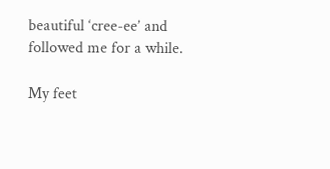beautiful ‘cree-ee’ and
followed me for a while.

My feet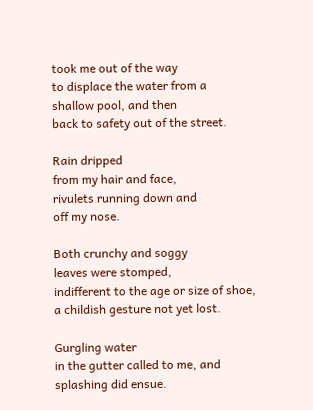took me out of the way
to displace the water from a
shallow pool, and then
back to safety out of the street.

Rain dripped
from my hair and face,
rivulets running down and
off my nose.

Both crunchy and soggy
leaves were stomped,
indifferent to the age or size of shoe,
a childish gesture not yet lost.

Gurgling water
in the gutter called to me, and
splashing did ensue.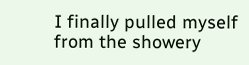I finally pulled myself
from the showery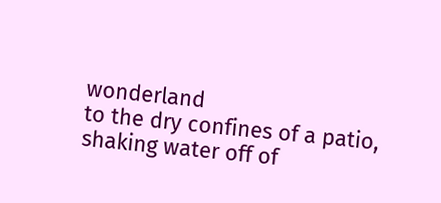wonderland
to the dry confines of a patio,
shaking water off of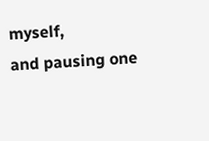myself,
and pausing one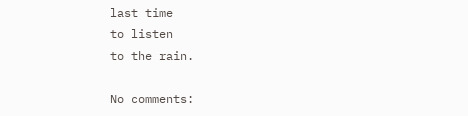last time
to listen
to the rain.

No comments: